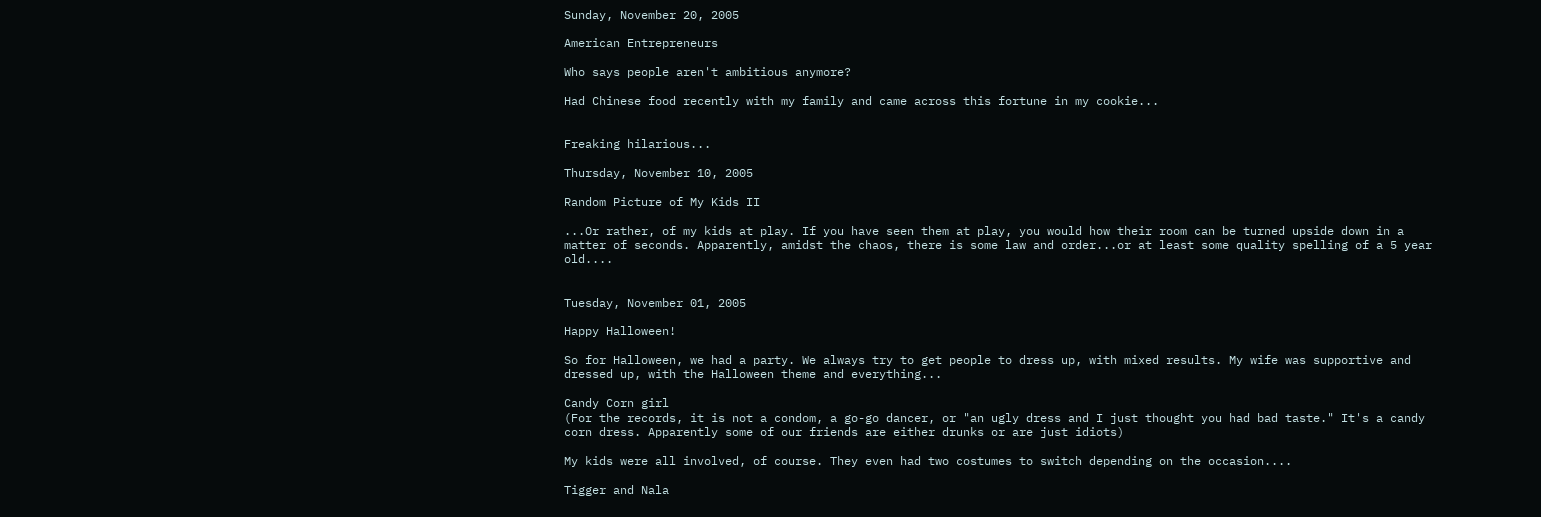Sunday, November 20, 2005

American Entrepreneurs

Who says people aren't ambitious anymore?

Had Chinese food recently with my family and came across this fortune in my cookie...


Freaking hilarious...

Thursday, November 10, 2005

Random Picture of My Kids II

...Or rather, of my kids at play. If you have seen them at play, you would how their room can be turned upside down in a matter of seconds. Apparently, amidst the chaos, there is some law and order...or at least some quality spelling of a 5 year old....


Tuesday, November 01, 2005

Happy Halloween!

So for Halloween, we had a party. We always try to get people to dress up, with mixed results. My wife was supportive and dressed up, with the Halloween theme and everything...

Candy Corn girl
(For the records, it is not a condom, a go-go dancer, or "an ugly dress and I just thought you had bad taste." It's a candy corn dress. Apparently some of our friends are either drunks or are just idiots)

My kids were all involved, of course. They even had two costumes to switch depending on the occasion....

Tigger and Nala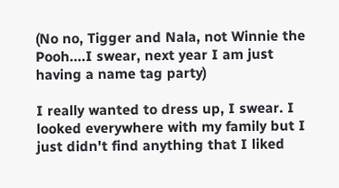(No no, Tigger and Nala, not Winnie the Pooh....I swear, next year I am just having a name tag party)

I really wanted to dress up, I swear. I looked everywhere with my family but I just didn't find anything that I liked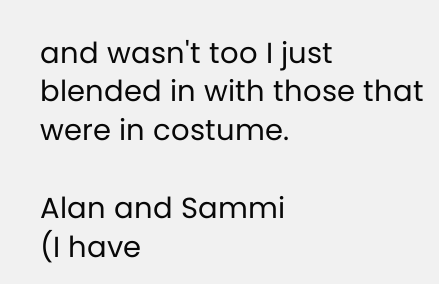and wasn't too I just blended in with those that were in costume.

Alan and Sammi
(I have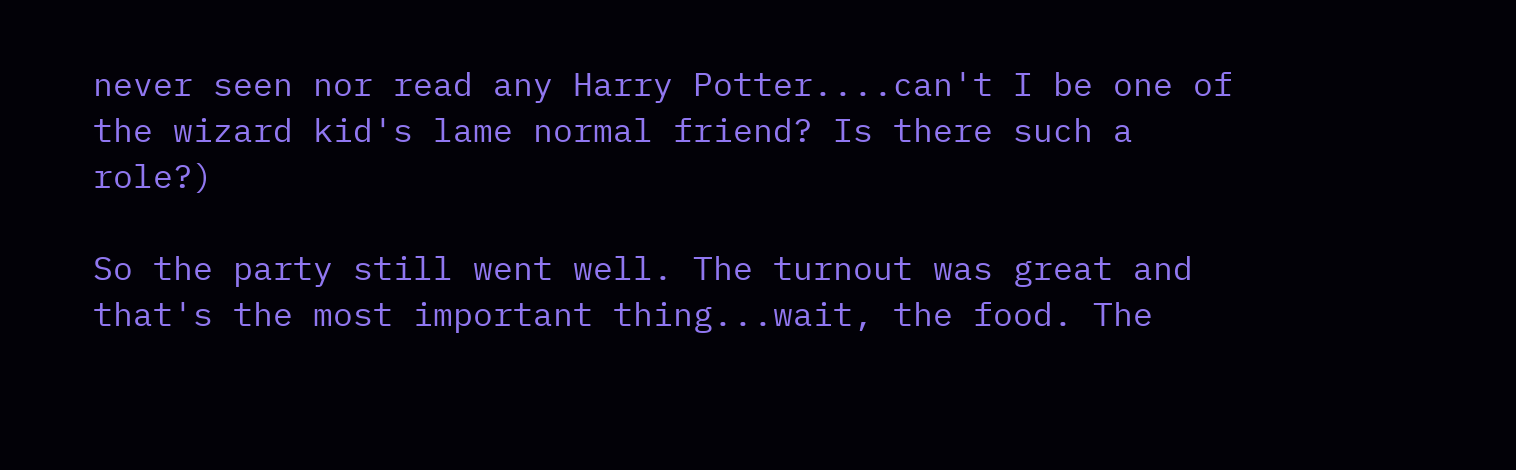never seen nor read any Harry Potter....can't I be one of the wizard kid's lame normal friend? Is there such a role?)

So the party still went well. The turnout was great and that's the most important thing...wait, the food. The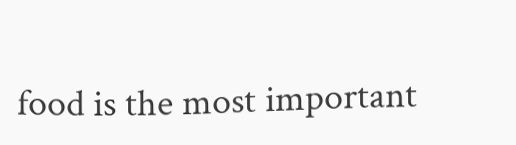food is the most important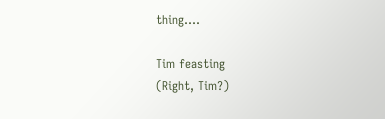thing....

Tim feasting
(Right, Tim?)